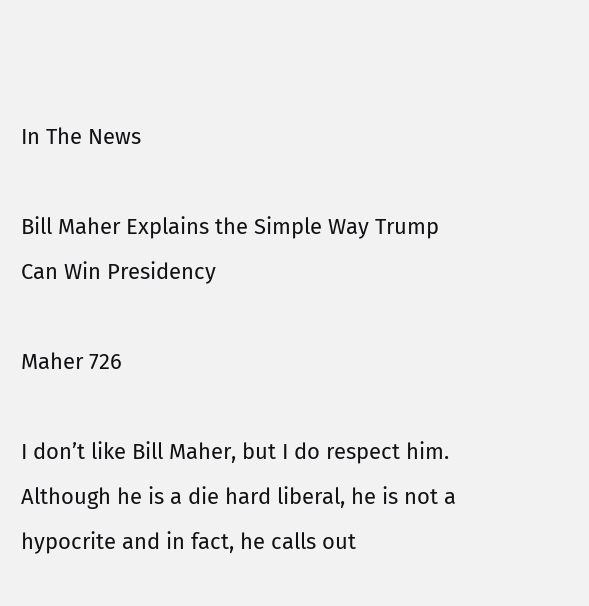In The News

Bill Maher Explains the Simple Way Trump Can Win Presidency

Maher 726

I don’t like Bill Maher, but I do respect him.  Although he is a die hard liberal, he is not a hypocrite and in fact, he calls out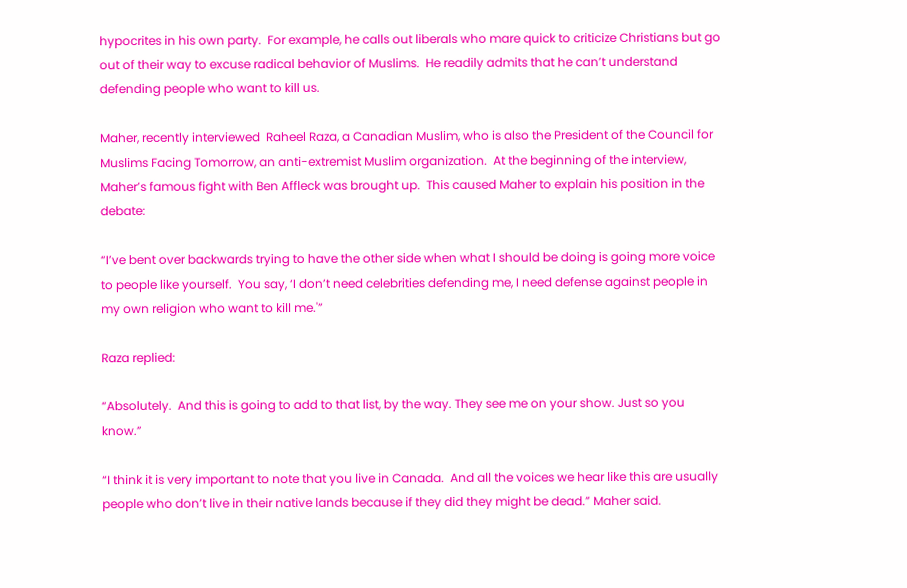hypocrites in his own party.  For example, he calls out liberals who mare quick to criticize Christians but go out of their way to excuse radical behavior of Muslims.  He readily admits that he can’t understand defending people who want to kill us.

Maher, recently interviewed  Raheel Raza, a Canadian Muslim, who is also the President of the Council for Muslims Facing Tomorrow, an anti-extremist Muslim organization.  At the beginning of the interview, Maher’s famous fight with Ben Affleck was brought up.  This caused Maher to explain his position in the debate:

“I’ve bent over backwards trying to have the other side when what I should be doing is going more voice to people like yourself.  You say, ‘I don’t need celebrities defending me, I need defense against people in my own religion who want to kill me.'”

Raza replied:

“Absolutely.  And this is going to add to that list, by the way. They see me on your show. Just so you know.”

“I think it is very important to note that you live in Canada.  And all the voices we hear like this are usually people who don’t live in their native lands because if they did they might be dead.” Maher said.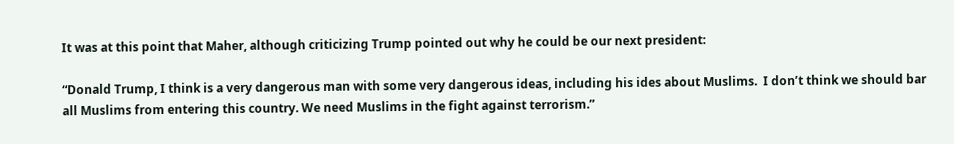It was at this point that Maher, although criticizing Trump pointed out why he could be our next president:

“Donald Trump, I think is a very dangerous man with some very dangerous ideas, including his ides about Muslims.  I don’t think we should bar all Muslims from entering this country. We need Muslims in the fight against terrorism.”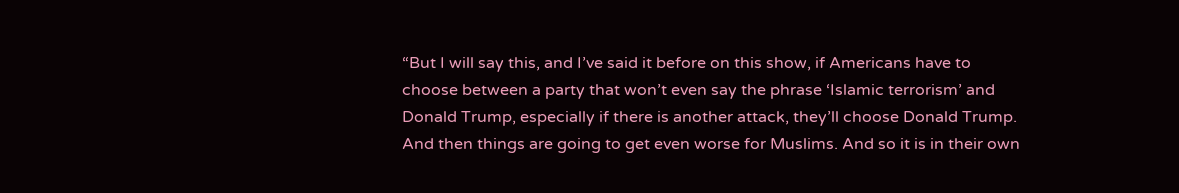“But I will say this, and I’ve said it before on this show, if Americans have to choose between a party that won’t even say the phrase ‘Islamic terrorism’ and Donald Trump, especially if there is another attack, they’ll choose Donald Trump. And then things are going to get even worse for Muslims. And so it is in their own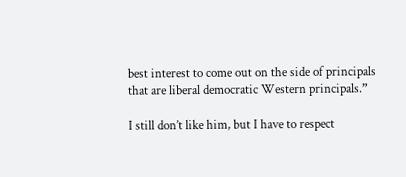best interest to come out on the side of principals that are liberal democratic Western principals.”

I still don’t like him, but I have to respect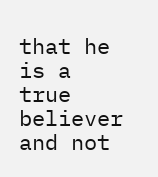that he is a true believer and not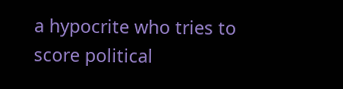a hypocrite who tries to score political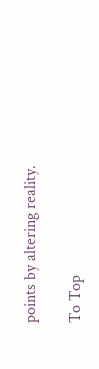points by altering reality.

To Top